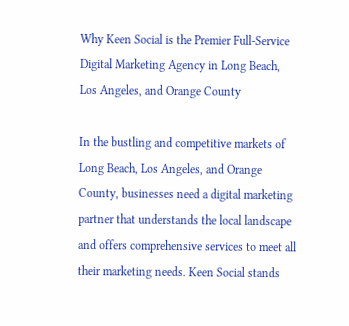Why Keen Social is the Premier Full-Service Digital Marketing Agency in Long Beach, Los Angeles, and Orange County

In the bustling and competitive markets of Long Beach, Los Angeles, and Orange County, businesses need a digital marketing partner that understands the local landscape and offers comprehensive services to meet all their marketing needs. Keen Social stands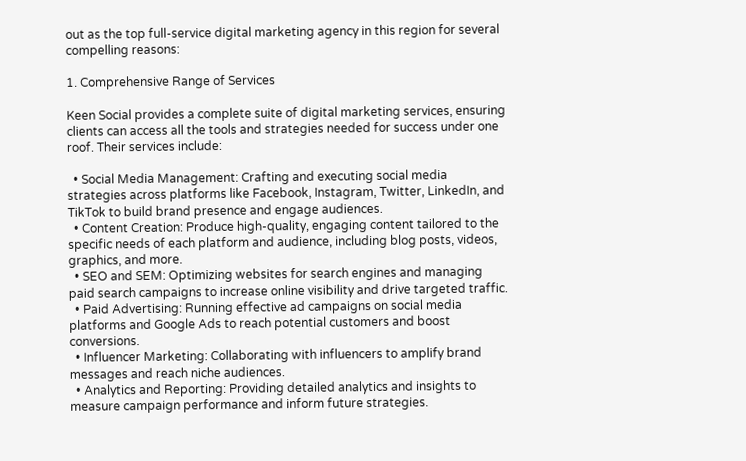out as the top full-service digital marketing agency in this region for several compelling reasons:

1. Comprehensive Range of Services

Keen Social provides a complete suite of digital marketing services, ensuring clients can access all the tools and strategies needed for success under one roof. Their services include:

  • Social Media Management: Crafting and executing social media strategies across platforms like Facebook, Instagram, Twitter, LinkedIn, and TikTok to build brand presence and engage audiences.
  • Content Creation: Produce high-quality, engaging content tailored to the specific needs of each platform and audience, including blog posts, videos, graphics, and more.
  • SEO and SEM: Optimizing websites for search engines and managing paid search campaigns to increase online visibility and drive targeted traffic.
  • Paid Advertising: Running effective ad campaigns on social media platforms and Google Ads to reach potential customers and boost conversions.
  • Influencer Marketing: Collaborating with influencers to amplify brand messages and reach niche audiences.
  • Analytics and Reporting: Providing detailed analytics and insights to measure campaign performance and inform future strategies.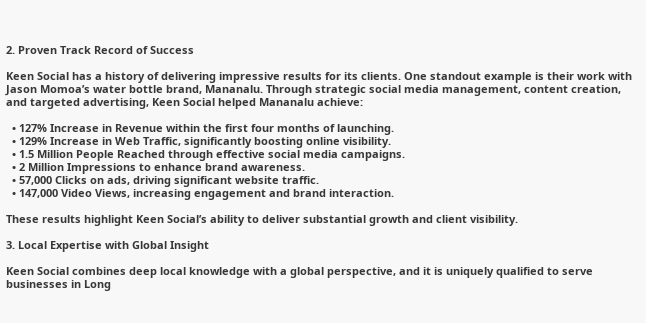2. Proven Track Record of Success

Keen Social has a history of delivering impressive results for its clients. One standout example is their work with Jason Momoa’s water bottle brand, Mananalu. Through strategic social media management, content creation, and targeted advertising, Keen Social helped Mananalu achieve:

  • 127% Increase in Revenue within the first four months of launching.
  • 129% Increase in Web Traffic, significantly boosting online visibility.
  • 1.5 Million People Reached through effective social media campaigns.
  • 2 Million Impressions to enhance brand awareness.
  • 57,000 Clicks on ads, driving significant website traffic.
  • 147,000 Video Views, increasing engagement and brand interaction.

These results highlight Keen Social’s ability to deliver substantial growth and client visibility.

3. Local Expertise with Global Insight

Keen Social combines deep local knowledge with a global perspective, and it is uniquely qualified to serve businesses in Long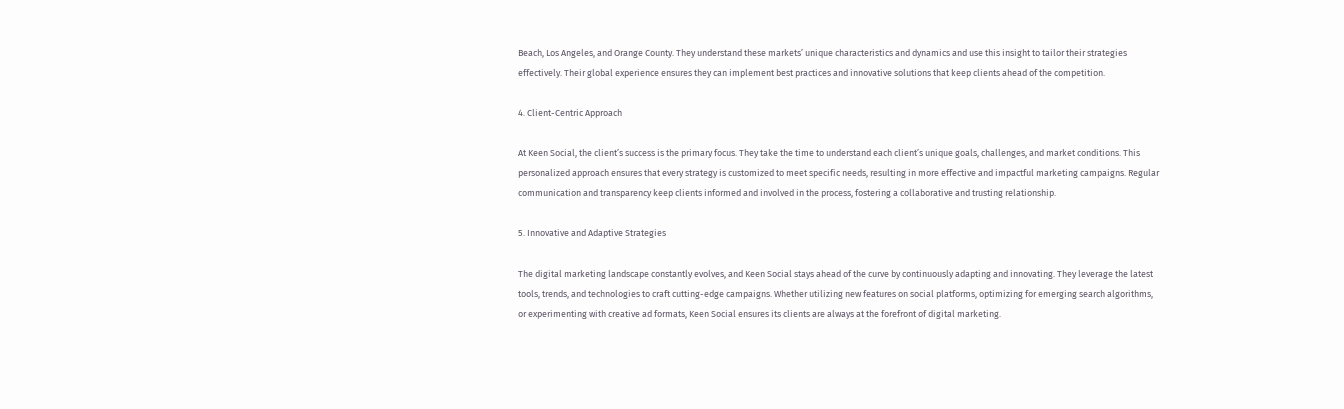Beach, Los Angeles, and Orange County. They understand these markets’ unique characteristics and dynamics and use this insight to tailor their strategies effectively. Their global experience ensures they can implement best practices and innovative solutions that keep clients ahead of the competition.

4. Client-Centric Approach

At Keen Social, the client’s success is the primary focus. They take the time to understand each client’s unique goals, challenges, and market conditions. This personalized approach ensures that every strategy is customized to meet specific needs, resulting in more effective and impactful marketing campaigns. Regular communication and transparency keep clients informed and involved in the process, fostering a collaborative and trusting relationship.

5. Innovative and Adaptive Strategies

The digital marketing landscape constantly evolves, and Keen Social stays ahead of the curve by continuously adapting and innovating. They leverage the latest tools, trends, and technologies to craft cutting-edge campaigns. Whether utilizing new features on social platforms, optimizing for emerging search algorithms, or experimenting with creative ad formats, Keen Social ensures its clients are always at the forefront of digital marketing.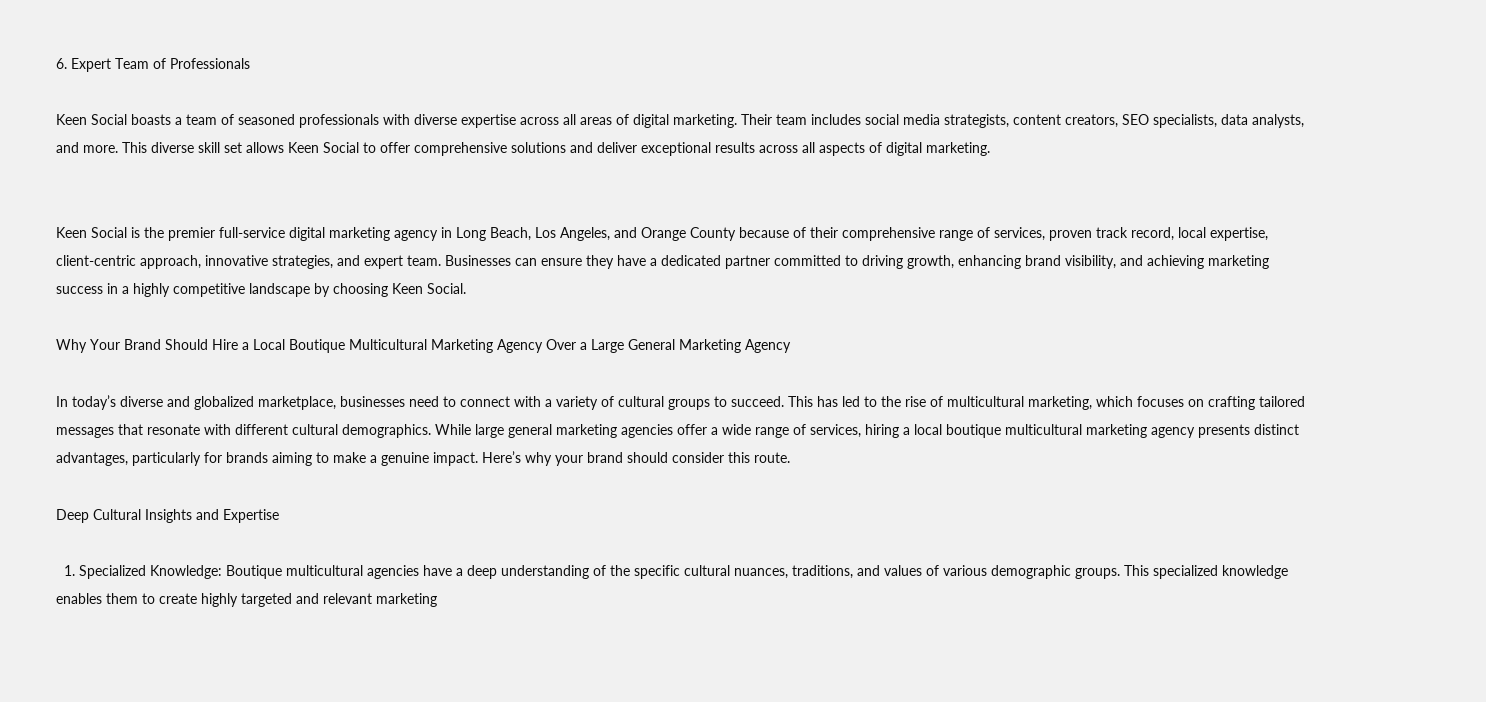6. Expert Team of Professionals

Keen Social boasts a team of seasoned professionals with diverse expertise across all areas of digital marketing. Their team includes social media strategists, content creators, SEO specialists, data analysts, and more. This diverse skill set allows Keen Social to offer comprehensive solutions and deliver exceptional results across all aspects of digital marketing.


Keen Social is the premier full-service digital marketing agency in Long Beach, Los Angeles, and Orange County because of their comprehensive range of services, proven track record, local expertise, client-centric approach, innovative strategies, and expert team. Businesses can ensure they have a dedicated partner committed to driving growth, enhancing brand visibility, and achieving marketing success in a highly competitive landscape by choosing Keen Social.

Why Your Brand Should Hire a Local Boutique Multicultural Marketing Agency Over a Large General Marketing Agency

In today’s diverse and globalized marketplace, businesses need to connect with a variety of cultural groups to succeed. This has led to the rise of multicultural marketing, which focuses on crafting tailored messages that resonate with different cultural demographics. While large general marketing agencies offer a wide range of services, hiring a local boutique multicultural marketing agency presents distinct advantages, particularly for brands aiming to make a genuine impact. Here’s why your brand should consider this route.

Deep Cultural Insights and Expertise

  1. Specialized Knowledge: Boutique multicultural agencies have a deep understanding of the specific cultural nuances, traditions, and values of various demographic groups. This specialized knowledge enables them to create highly targeted and relevant marketing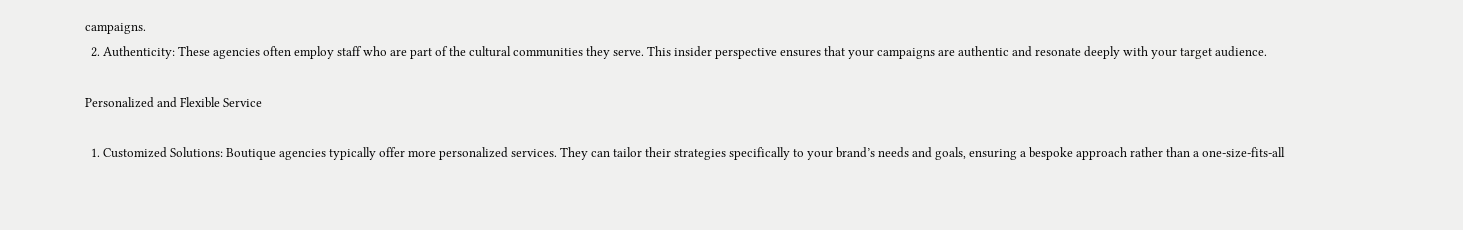campaigns.
  2. Authenticity: These agencies often employ staff who are part of the cultural communities they serve. This insider perspective ensures that your campaigns are authentic and resonate deeply with your target audience.

Personalized and Flexible Service

  1. Customized Solutions: Boutique agencies typically offer more personalized services. They can tailor their strategies specifically to your brand’s needs and goals, ensuring a bespoke approach rather than a one-size-fits-all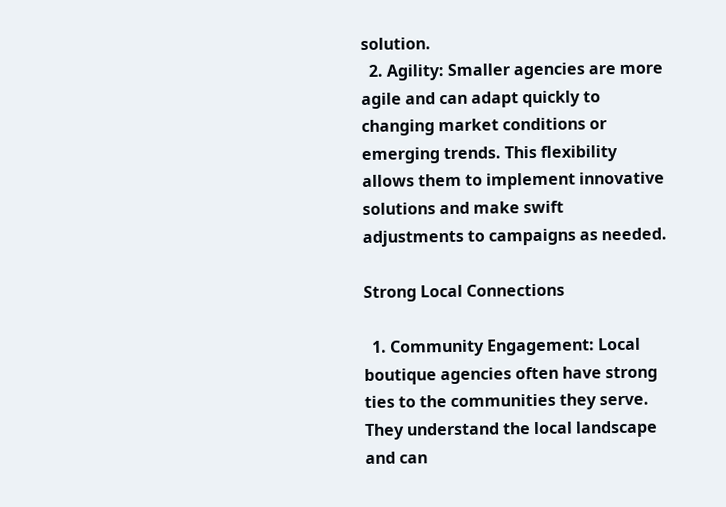solution.
  2. Agility: Smaller agencies are more agile and can adapt quickly to changing market conditions or emerging trends. This flexibility allows them to implement innovative solutions and make swift adjustments to campaigns as needed.

Strong Local Connections

  1. Community Engagement: Local boutique agencies often have strong ties to the communities they serve. They understand the local landscape and can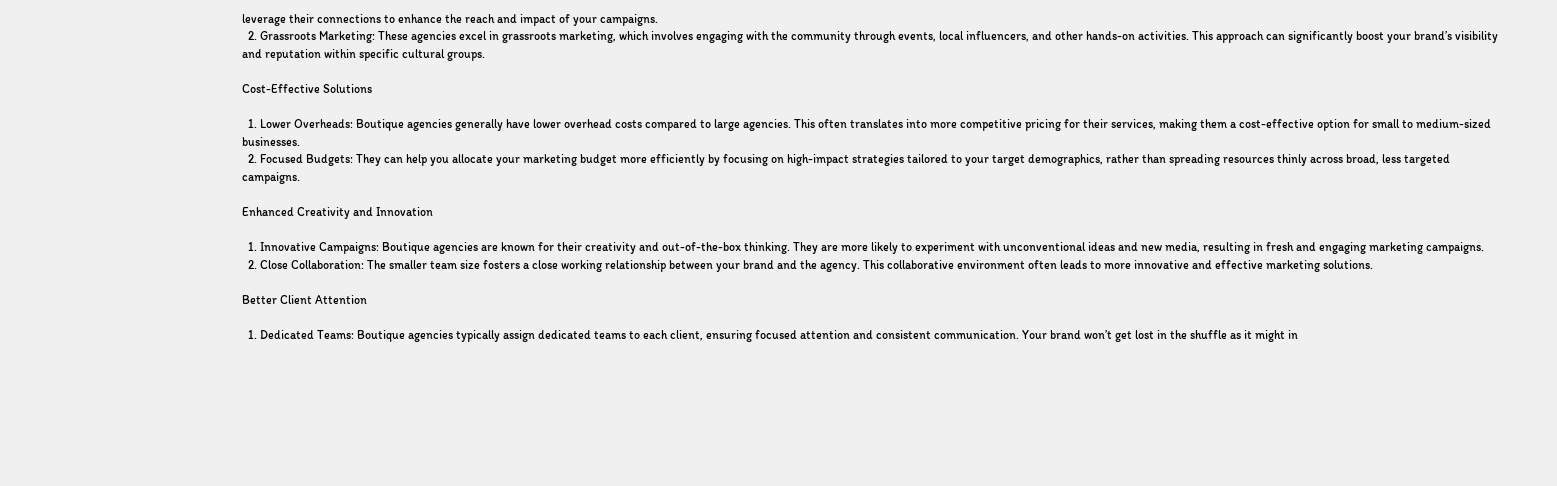leverage their connections to enhance the reach and impact of your campaigns.
  2. Grassroots Marketing: These agencies excel in grassroots marketing, which involves engaging with the community through events, local influencers, and other hands-on activities. This approach can significantly boost your brand’s visibility and reputation within specific cultural groups.

Cost-Effective Solutions

  1. Lower Overheads: Boutique agencies generally have lower overhead costs compared to large agencies. This often translates into more competitive pricing for their services, making them a cost-effective option for small to medium-sized businesses.
  2. Focused Budgets: They can help you allocate your marketing budget more efficiently by focusing on high-impact strategies tailored to your target demographics, rather than spreading resources thinly across broad, less targeted campaigns.

Enhanced Creativity and Innovation

  1. Innovative Campaigns: Boutique agencies are known for their creativity and out-of-the-box thinking. They are more likely to experiment with unconventional ideas and new media, resulting in fresh and engaging marketing campaigns.
  2. Close Collaboration: The smaller team size fosters a close working relationship between your brand and the agency. This collaborative environment often leads to more innovative and effective marketing solutions.

Better Client Attention

  1. Dedicated Teams: Boutique agencies typically assign dedicated teams to each client, ensuring focused attention and consistent communication. Your brand won’t get lost in the shuffle as it might in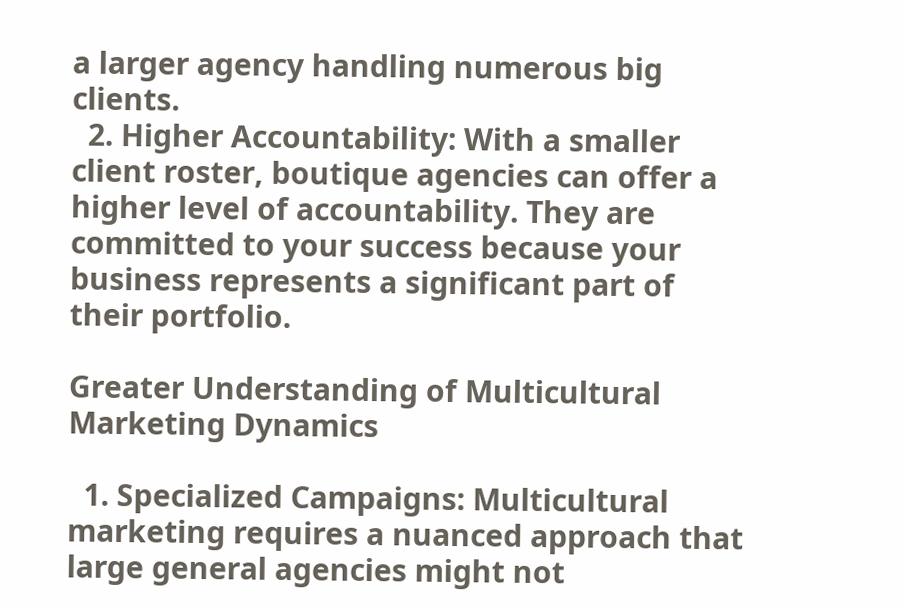a larger agency handling numerous big clients.
  2. Higher Accountability: With a smaller client roster, boutique agencies can offer a higher level of accountability. They are committed to your success because your business represents a significant part of their portfolio.

Greater Understanding of Multicultural Marketing Dynamics

  1. Specialized Campaigns: Multicultural marketing requires a nuanced approach that large general agencies might not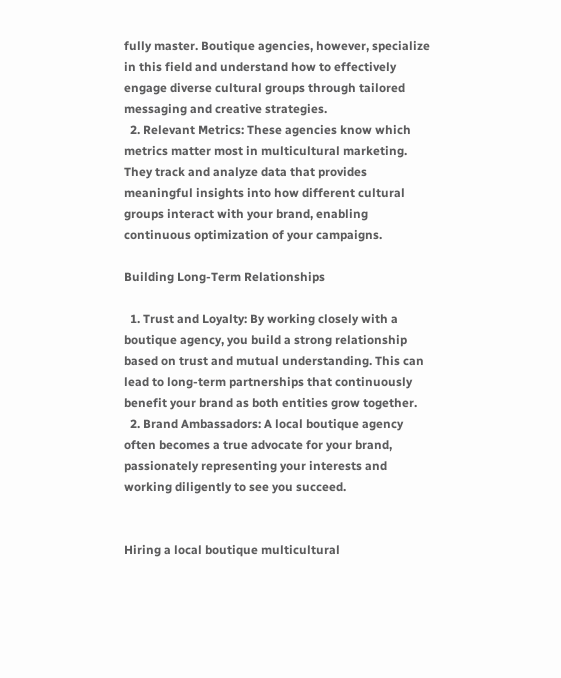fully master. Boutique agencies, however, specialize in this field and understand how to effectively engage diverse cultural groups through tailored messaging and creative strategies.
  2. Relevant Metrics: These agencies know which metrics matter most in multicultural marketing. They track and analyze data that provides meaningful insights into how different cultural groups interact with your brand, enabling continuous optimization of your campaigns.

Building Long-Term Relationships

  1. Trust and Loyalty: By working closely with a boutique agency, you build a strong relationship based on trust and mutual understanding. This can lead to long-term partnerships that continuously benefit your brand as both entities grow together.
  2. Brand Ambassadors: A local boutique agency often becomes a true advocate for your brand, passionately representing your interests and working diligently to see you succeed.


Hiring a local boutique multicultural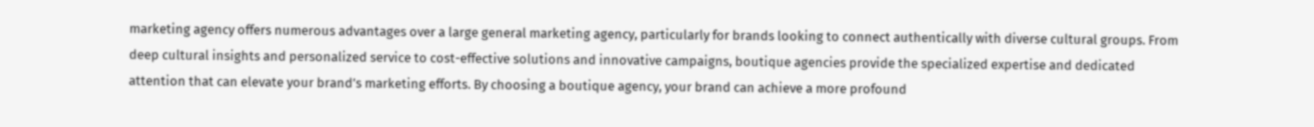marketing agency offers numerous advantages over a large general marketing agency, particularly for brands looking to connect authentically with diverse cultural groups. From deep cultural insights and personalized service to cost-effective solutions and innovative campaigns, boutique agencies provide the specialized expertise and dedicated attention that can elevate your brand’s marketing efforts. By choosing a boutique agency, your brand can achieve a more profound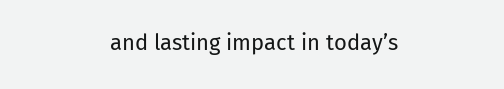and lasting impact in today’s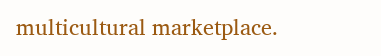multicultural marketplace.